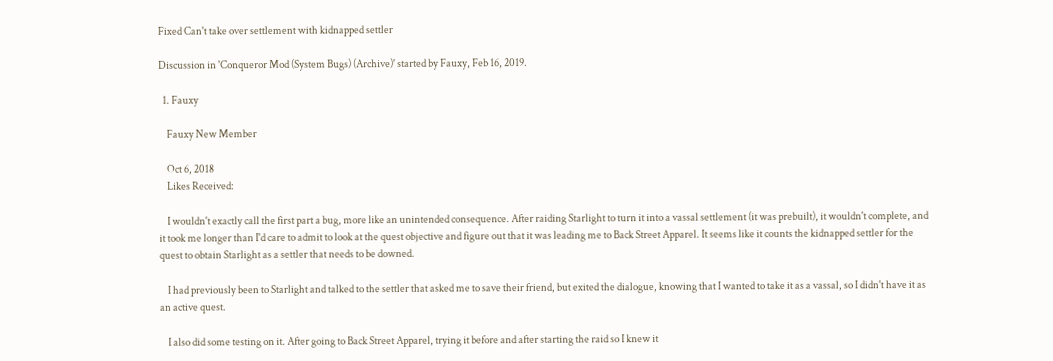Fixed Can't take over settlement with kidnapped settler

Discussion in 'Conqueror Mod (System Bugs) (Archive)' started by Fauxy, Feb 16, 2019.

  1. Fauxy

    Fauxy New Member

    Oct 6, 2018
    Likes Received:

    I wouldn't exactly call the first part a bug, more like an unintended consequence. After raiding Starlight to turn it into a vassal settlement (it was prebuilt), it wouldn't complete, and it took me longer than I'd care to admit to look at the quest objective and figure out that it was leading me to Back Street Apparel. It seems like it counts the kidnapped settler for the quest to obtain Starlight as a settler that needs to be downed.

    I had previously been to Starlight and talked to the settler that asked me to save their friend, but exited the dialogue, knowing that I wanted to take it as a vassal, so I didn't have it as an active quest.

    I also did some testing on it. After going to Back Street Apparel, trying it before and after starting the raid so I knew it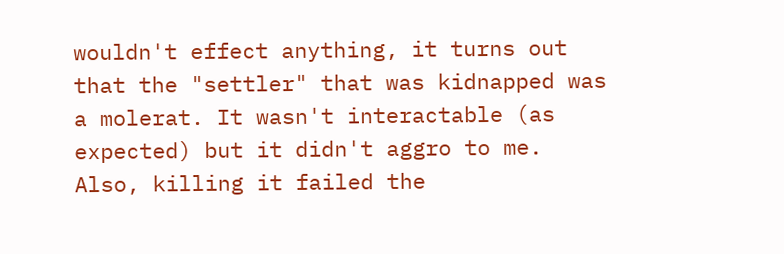wouldn't effect anything, it turns out that the "settler" that was kidnapped was a molerat. It wasn't interactable (as expected) but it didn't aggro to me. Also, killing it failed the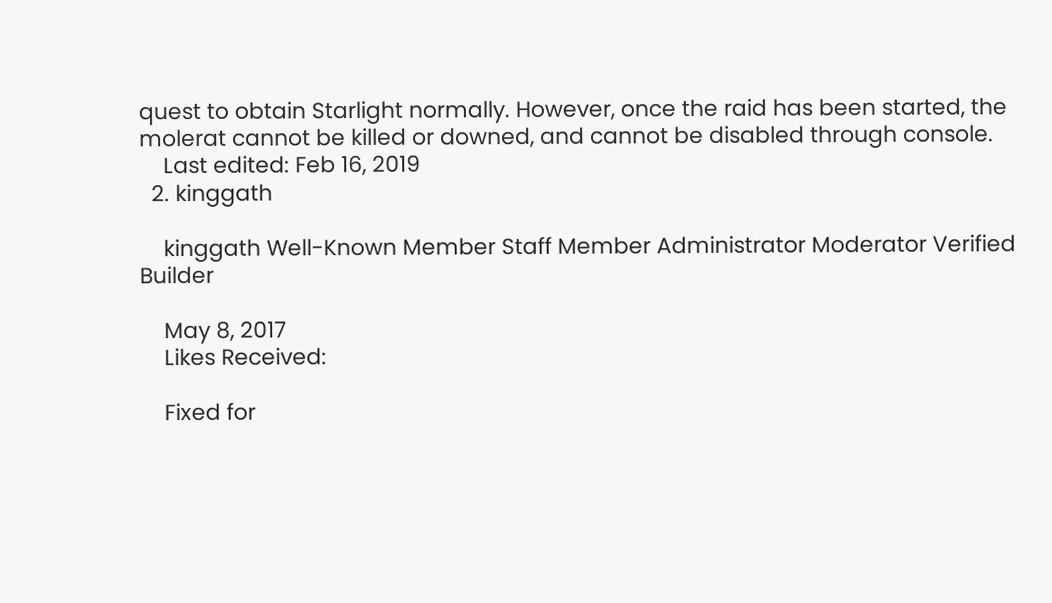quest to obtain Starlight normally. However, once the raid has been started, the molerat cannot be killed or downed, and cannot be disabled through console.
    Last edited: Feb 16, 2019
  2. kinggath

    kinggath Well-Known Member Staff Member Administrator Moderator Verified Builder

    May 8, 2017
    Likes Received:

    Fixed for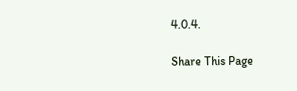4.0.4.

Share This Page